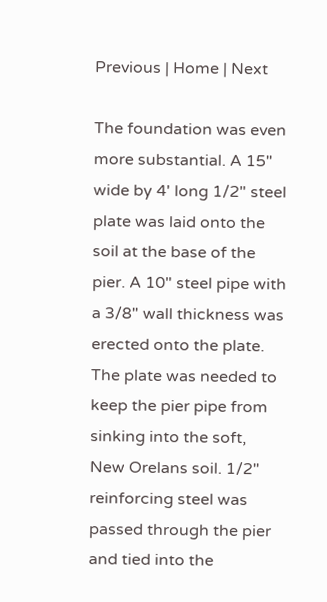Previous | Home | Next

The foundation was even more substantial. A 15" wide by 4' long 1/2" steel plate was laid onto the soil at the base of the pier. A 10" steel pipe with a 3/8" wall thickness was erected onto the plate. The plate was needed to keep the pier pipe from sinking into the soft, New Orelans soil. 1/2" reinforcing steel was passed through the pier and tied into the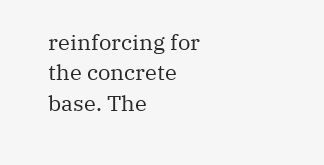reinforcing for the concrete base. The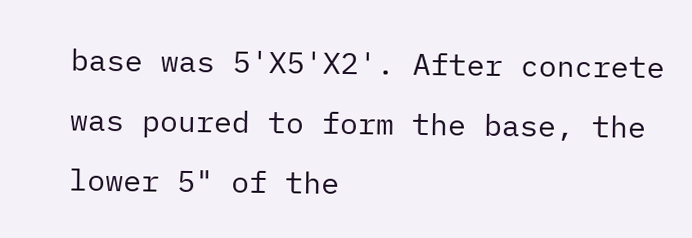base was 5'X5'X2'. After concrete was poured to form the base, the lower 5" of the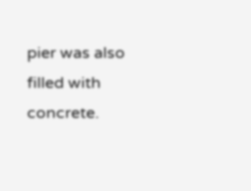pier was also filled with concrete.